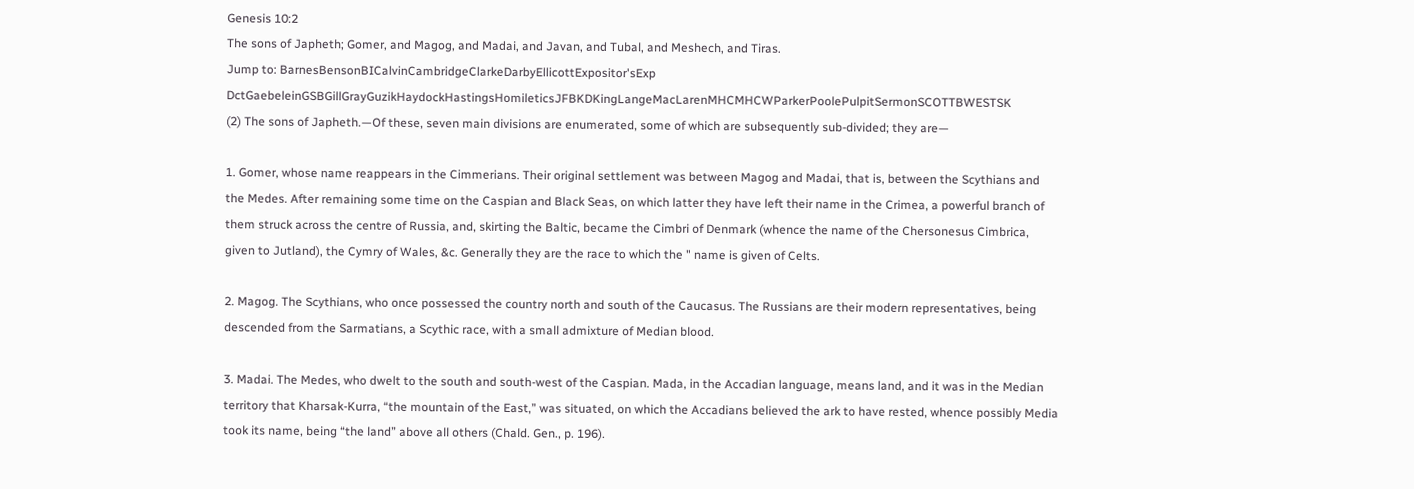Genesis 10:2
The sons of Japheth; Gomer, and Magog, and Madai, and Javan, and Tubal, and Meshech, and Tiras.
Jump to: BarnesBensonBICalvinCambridgeClarkeDarbyEllicottExpositor'sExp DctGaebeleinGSBGillGrayGuzikHaydockHastingsHomileticsJFBKDKingLangeMacLarenMHCMHCWParkerPoolePulpitSermonSCOTTBWESTSK
(2) The sons of Japheth.—Of these, seven main divisions are enumerated, some of which are subsequently sub-divided; they are—

1. Gomer, whose name reappears in the Cimmerians. Their original settlement was between Magog and Madai, that is, between the Scythians and the Medes. After remaining some time on the Caspian and Black Seas, on which latter they have left their name in the Crimea, a powerful branch of them struck across the centre of Russia, and, skirting the Baltic, became the Cimbri of Denmark (whence the name of the Chersonesus Cimbrica, given to Jutland), the Cymry of Wales, &c. Generally they are the race to which the " name is given of Celts.

2. Magog. The Scythians, who once possessed the country north and south of the Caucasus. The Russians are their modern representatives, being descended from the Sarmatians, a Scythic race, with a small admixture of Median blood.

3. Madai. The Medes, who dwelt to the south and south-west of the Caspian. Mada, in the Accadian language, means land, and it was in the Median territory that Kharsak-Kurra, “the mountain of the East,” was situated, on which the Accadians believed the ark to have rested, whence possibly Media took its name, being “the land” above all others (Chald. Gen., p. 196).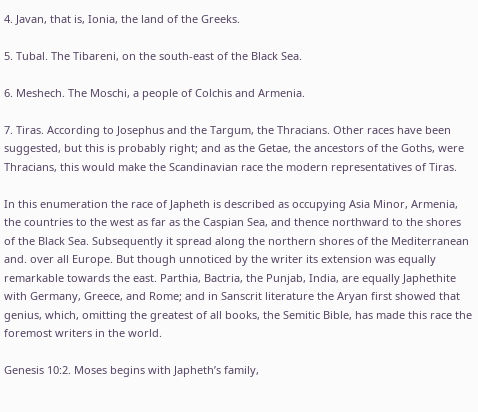4. Javan, that is, Ionia, the land of the Greeks.

5. Tubal. The Tibareni, on the south-east of the Black Sea.

6. Meshech. The Moschi, a people of Colchis and Armenia.

7. Tiras. According to Josephus and the Targum, the Thracians. Other races have been suggested, but this is probably right; and as the Getae, the ancestors of the Goths, were Thracians, this would make the Scandinavian race the modern representatives of Tiras.

In this enumeration the race of Japheth is described as occupying Asia Minor, Armenia, the countries to the west as far as the Caspian Sea, and thence northward to the shores of the Black Sea. Subsequently it spread along the northern shores of the Mediterranean and. over all Europe. But though unnoticed by the writer its extension was equally remarkable towards the east. Parthia, Bactria, the Punjab, India, are equally Japhethite with Germany, Greece, and Rome; and in Sanscrit literature the Aryan first showed that genius, which, omitting the greatest of all books, the Semitic Bible, has made this race the foremost writers in the world.

Genesis 10:2. Moses begins with Japheth’s family,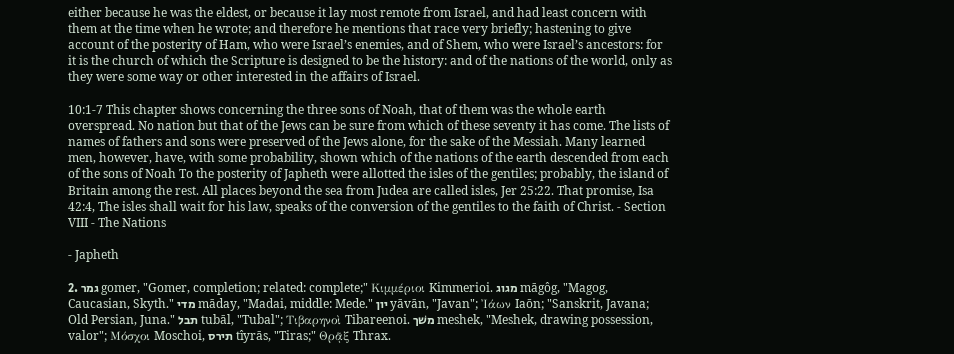either because he was the eldest, or because it lay most remote from Israel, and had least concern with them at the time when he wrote; and therefore he mentions that race very briefly; hastening to give account of the posterity of Ham, who were Israel’s enemies, and of Shem, who were Israel’s ancestors: for it is the church of which the Scripture is designed to be the history: and of the nations of the world, only as they were some way or other interested in the affairs of Israel.

10:1-7 This chapter shows concerning the three sons of Noah, that of them was the whole earth overspread. No nation but that of the Jews can be sure from which of these seventy it has come. The lists of names of fathers and sons were preserved of the Jews alone, for the sake of the Messiah. Many learned men, however, have, with some probability, shown which of the nations of the earth descended from each of the sons of Noah To the posterity of Japheth were allotted the isles of the gentiles; probably, the island of Britain among the rest. All places beyond the sea from Judea are called isles, Jer 25:22. That promise, Isa 42:4, The isles shall wait for his law, speaks of the conversion of the gentiles to the faith of Christ. - Section VIII - The Nations

- Japheth

2. גמר gomer, "Gomer, completion; related: complete;" Κιμμέριοι Kimmerioi. מגוג māgôg, "Magog, Caucasian, Skyth." מדי māday, "Madai, middle: Mede." יון yāvān, "Javan"; Ἰάων Iaōn; "Sanskrit, Javana; Old Persian, Juna." תבל tubāl, "Tubal"; Τιβαρηνοὶ Tibareenoi. משׁך meshek, "Meshek, drawing possession, valor"; Μόσχοι Moschoi, תירס tı̂yrās, "Tiras;" Θρᾷξ Thrax.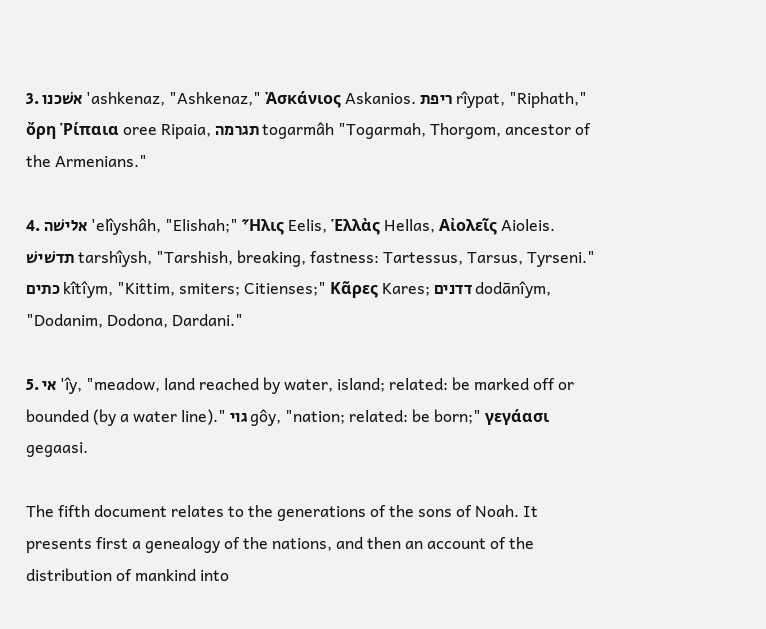3. אשׁכנו 'ashkenaz, "Ashkenaz," Ἀσκάνιος Askanios. ריפת rı̂ypat, "Riphath," ὄρη Ῥίπαια oree Ripaia, תגרמה togarmâh "Togarmah, Thorgom, ancestor of the Armenians."

4. אלישׁה 'elı̂yshâh, "Elishah;" Ἧλις Eelis, Ἑλλὰς Hellas, Αἰολεῖς Aioleis. תדשׁישׁ tarshı̂ysh, "Tarshish, breaking, fastness: Tartessus, Tarsus, Tyrseni." כתים kı̂tı̂ym, "Kittim, smiters; Citienses;" Κᾶρες Kares; דדנים dodānı̂ym, "Dodanim, Dodona, Dardani."

5. אי 'ı̂y, "meadow, land reached by water, island; related: be marked off or bounded (by a water line)." גוי gôy, "nation; related: be born;" γεγάασι gegaasi.

The fifth document relates to the generations of the sons of Noah. It presents first a genealogy of the nations, and then an account of the distribution of mankind into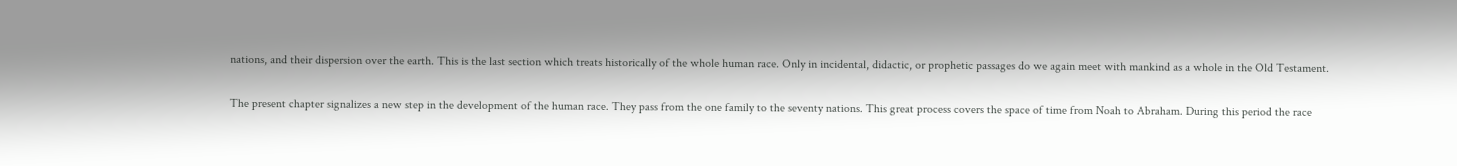nations, and their dispersion over the earth. This is the last section which treats historically of the whole human race. Only in incidental, didactic, or prophetic passages do we again meet with mankind as a whole in the Old Testament.

The present chapter signalizes a new step in the development of the human race. They pass from the one family to the seventy nations. This great process covers the space of time from Noah to Abraham. During this period the race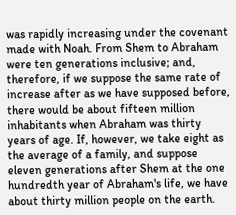was rapidly increasing under the covenant made with Noah. From Shem to Abraham were ten generations inclusive; and, therefore, if we suppose the same rate of increase after as we have supposed before, there would be about fifteen million inhabitants when Abraham was thirty years of age. If, however, we take eight as the average of a family, and suppose eleven generations after Shem at the one hundredth year of Abraham's life, we have about thirty million people on the earth.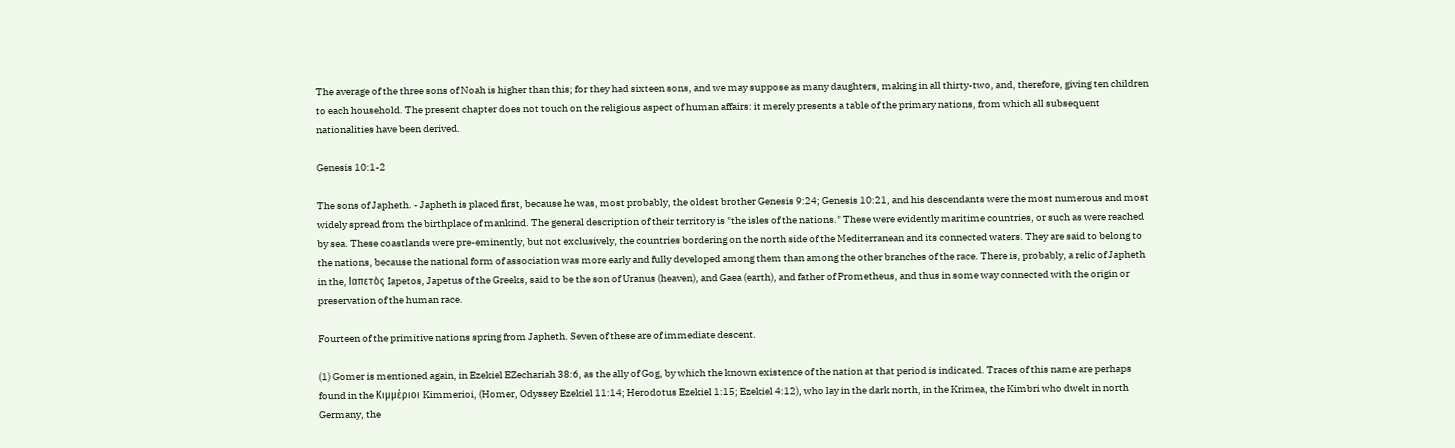The average of the three sons of Noah is higher than this; for they had sixteen sons, and we may suppose as many daughters, making in all thirty-two, and, therefore, giving ten children to each household. The present chapter does not touch on the religious aspect of human affairs: it merely presents a table of the primary nations, from which all subsequent nationalities have been derived.

Genesis 10:1-2

The sons of Japheth. - Japheth is placed first, because he was, most probably, the oldest brother Genesis 9:24; Genesis 10:21, and his descendants were the most numerous and most widely spread from the birthplace of mankind. The general description of their territory is "the isles of the nations." These were evidently maritime countries, or such as were reached by sea. These coastlands were pre-eminently, but not exclusively, the countries bordering on the north side of the Mediterranean and its connected waters. They are said to belong to the nations, because the national form of association was more early and fully developed among them than among the other branches of the race. There is, probably, a relic of Japheth in the, Ιαπετὸς Iapetos, Japetus of the Greeks, said to be the son of Uranus (heaven), and Gaea (earth), and father of Prometheus, and thus in some way connected with the origin or preservation of the human race.

Fourteen of the primitive nations spring from Japheth. Seven of these are of immediate descent.

(1) Gomer is mentioned again, in Ezekiel EZechariah 38:6, as the ally of Gog, by which the known existence of the nation at that period is indicated. Traces of this name are perhaps found in the Κιμμέριοι Kimmerioi, (Homer, Odyssey Ezekiel 11:14; Herodotus Ezekiel 1:15; Ezekiel 4:12), who lay in the dark north, in the Krimea, the Kimbri who dwelt in north Germany, the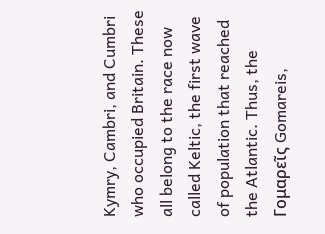Kymry, Cambri, and Cumbri who occupied Britain. These all belong to the race now called Keltic, the first wave of population that reached the Atlantic. Thus, the Γομαρεῖς Gomareis,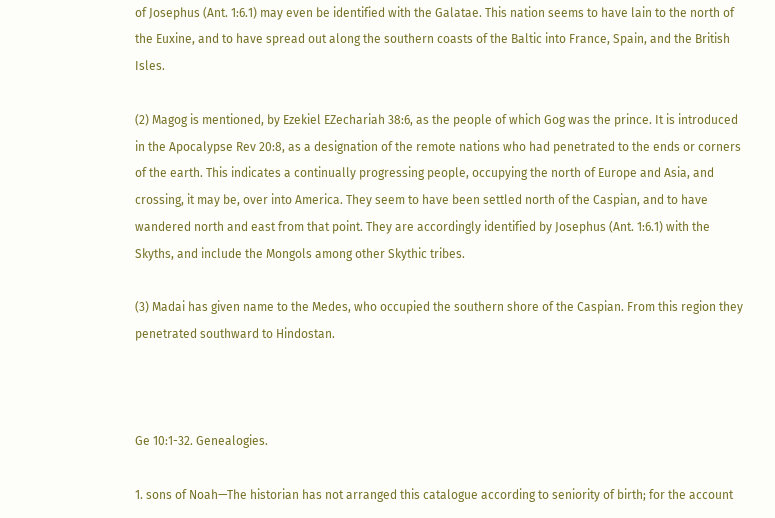of Josephus (Ant. 1:6.1) may even be identified with the Galatae. This nation seems to have lain to the north of the Euxine, and to have spread out along the southern coasts of the Baltic into France, Spain, and the British Isles.

(2) Magog is mentioned, by Ezekiel EZechariah 38:6, as the people of which Gog was the prince. It is introduced in the Apocalypse Rev 20:8, as a designation of the remote nations who had penetrated to the ends or corners of the earth. This indicates a continually progressing people, occupying the north of Europe and Asia, and crossing, it may be, over into America. They seem to have been settled north of the Caspian, and to have wandered north and east from that point. They are accordingly identified by Josephus (Ant. 1:6.1) with the Skyths, and include the Mongols among other Skythic tribes.

(3) Madai has given name to the Medes, who occupied the southern shore of the Caspian. From this region they penetrated southward to Hindostan.



Ge 10:1-32. Genealogies.

1. sons of Noah—The historian has not arranged this catalogue according to seniority of birth; for the account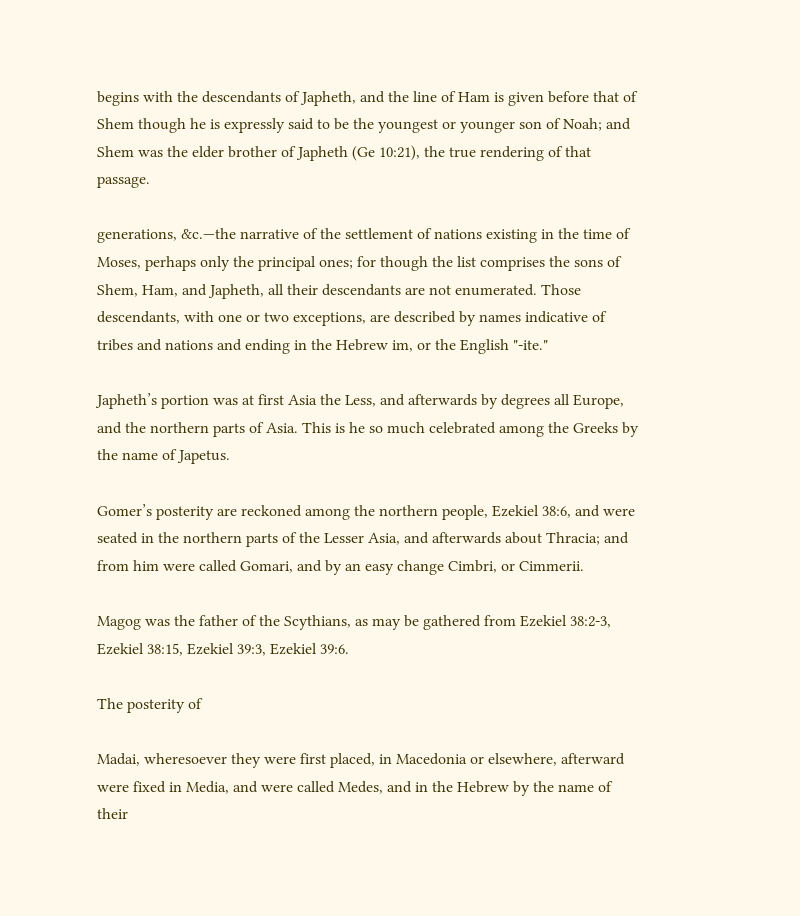begins with the descendants of Japheth, and the line of Ham is given before that of Shem though he is expressly said to be the youngest or younger son of Noah; and Shem was the elder brother of Japheth (Ge 10:21), the true rendering of that passage.

generations, &c.—the narrative of the settlement of nations existing in the time of Moses, perhaps only the principal ones; for though the list comprises the sons of Shem, Ham, and Japheth, all their descendants are not enumerated. Those descendants, with one or two exceptions, are described by names indicative of tribes and nations and ending in the Hebrew im, or the English "-ite."

Japheth’s portion was at first Asia the Less, and afterwards by degrees all Europe, and the northern parts of Asia. This is he so much celebrated among the Greeks by the name of Japetus.

Gomer’s posterity are reckoned among the northern people, Ezekiel 38:6, and were seated in the northern parts of the Lesser Asia, and afterwards about Thracia; and from him were called Gomari, and by an easy change Cimbri, or Cimmerii.

Magog was the father of the Scythians, as may be gathered from Ezekiel 38:2-3, Ezekiel 38:15, Ezekiel 39:3, Ezekiel 39:6.

The posterity of

Madai, wheresoever they were first placed, in Macedonia or elsewhere, afterward were fixed in Media, and were called Medes, and in the Hebrew by the name of their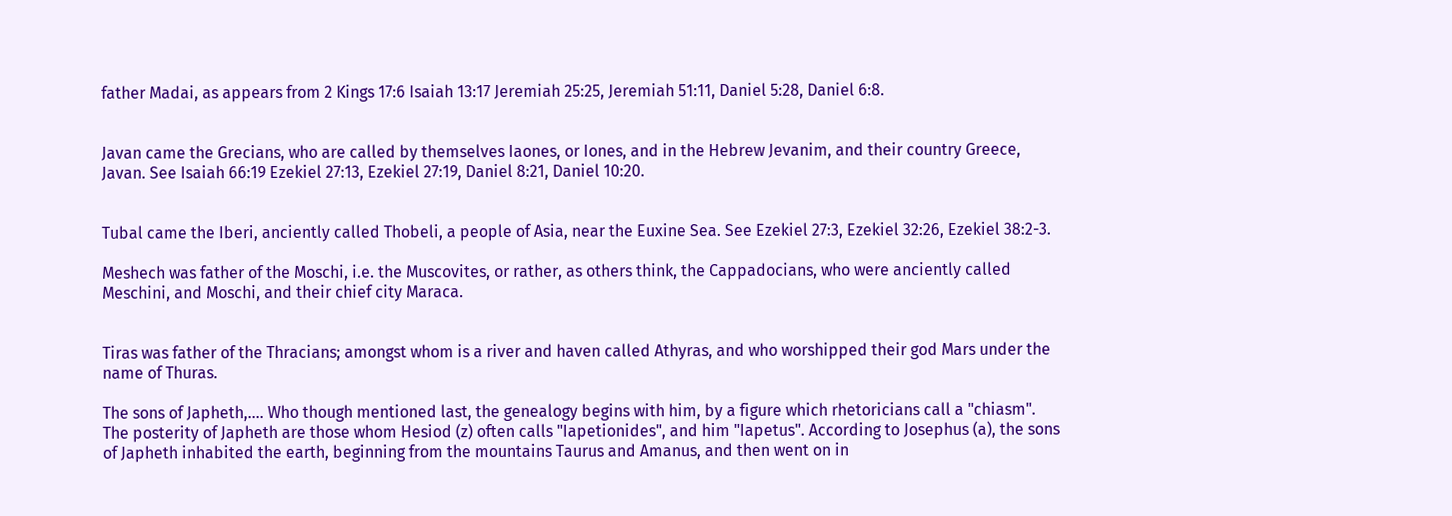father Madai, as appears from 2 Kings 17:6 Isaiah 13:17 Jeremiah 25:25, Jeremiah 51:11, Daniel 5:28, Daniel 6:8.


Javan came the Grecians, who are called by themselves Iaones, or Iones, and in the Hebrew Jevanim, and their country Greece, Javan. See Isaiah 66:19 Ezekiel 27:13, Ezekiel 27:19, Daniel 8:21, Daniel 10:20.


Tubal came the Iberi, anciently called Thobeli, a people of Asia, near the Euxine Sea. See Ezekiel 27:3, Ezekiel 32:26, Ezekiel 38:2-3.

Meshech was father of the Moschi, i.e. the Muscovites, or rather, as others think, the Cappadocians, who were anciently called Meschini, and Moschi, and their chief city Maraca.


Tiras was father of the Thracians; amongst whom is a river and haven called Athyras, and who worshipped their god Mars under the name of Thuras.

The sons of Japheth,.... Who though mentioned last, the genealogy begins with him, by a figure which rhetoricians call a "chiasm". The posterity of Japheth are those whom Hesiod (z) often calls "Iapetionides", and him "Iapetus". According to Josephus (a), the sons of Japheth inhabited the earth, beginning from the mountains Taurus and Amanus, and then went on in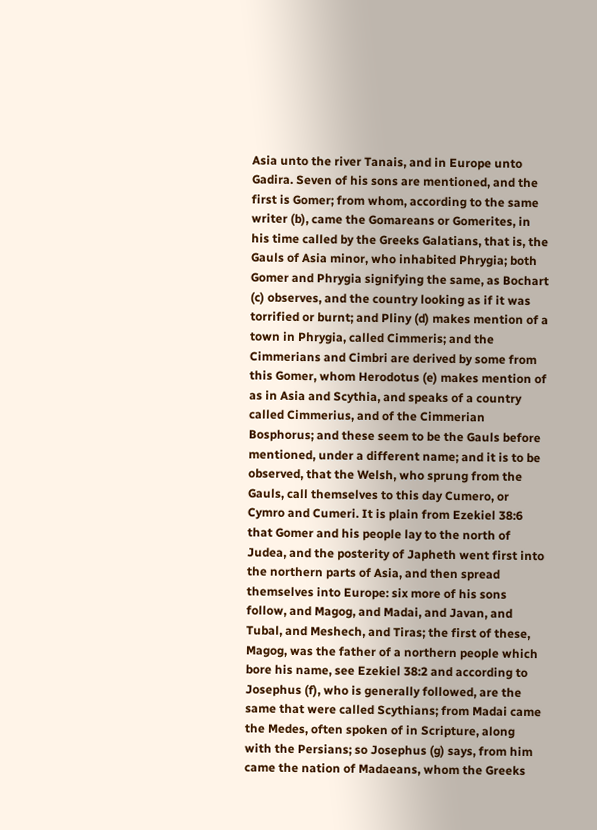Asia unto the river Tanais, and in Europe unto Gadira. Seven of his sons are mentioned, and the first is Gomer; from whom, according to the same writer (b), came the Gomareans or Gomerites, in his time called by the Greeks Galatians, that is, the Gauls of Asia minor, who inhabited Phrygia; both Gomer and Phrygia signifying the same, as Bochart (c) observes, and the country looking as if it was torrified or burnt; and Pliny (d) makes mention of a town in Phrygia, called Cimmeris; and the Cimmerians and Cimbri are derived by some from this Gomer, whom Herodotus (e) makes mention of as in Asia and Scythia, and speaks of a country called Cimmerius, and of the Cimmerian Bosphorus; and these seem to be the Gauls before mentioned, under a different name; and it is to be observed, that the Welsh, who sprung from the Gauls, call themselves to this day Cumero, or Cymro and Cumeri. It is plain from Ezekiel 38:6 that Gomer and his people lay to the north of Judea, and the posterity of Japheth went first into the northern parts of Asia, and then spread themselves into Europe: six more of his sons follow, and Magog, and Madai, and Javan, and Tubal, and Meshech, and Tiras; the first of these, Magog, was the father of a northern people which bore his name, see Ezekiel 38:2 and according to Josephus (f), who is generally followed, are the same that were called Scythians; from Madai came the Medes, often spoken of in Scripture, along with the Persians; so Josephus (g) says, from him came the nation of Madaeans, whom the Greeks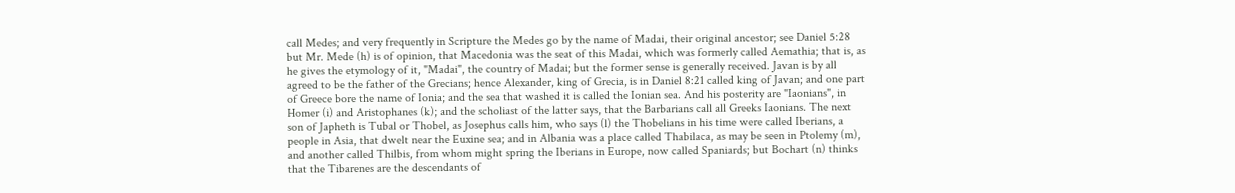call Medes; and very frequently in Scripture the Medes go by the name of Madai, their original ancestor; see Daniel 5:28 but Mr. Mede (h) is of opinion, that Macedonia was the seat of this Madai, which was formerly called Aemathia; that is, as he gives the etymology of it, "Madai", the country of Madai; but the former sense is generally received. Javan is by all agreed to be the father of the Grecians; hence Alexander, king of Grecia, is in Daniel 8:21 called king of Javan; and one part of Greece bore the name of Ionia; and the sea that washed it is called the Ionian sea. And his posterity are "Iaonians", in Homer (i) and Aristophanes (k); and the scholiast of the latter says, that the Barbarians call all Greeks Iaonians. The next son of Japheth is Tubal or Thobel, as Josephus calls him, who says (l) the Thobelians in his time were called Iberians, a people in Asia, that dwelt near the Euxine sea; and in Albania was a place called Thabilaca, as may be seen in Ptolemy (m), and another called Thilbis, from whom might spring the Iberians in Europe, now called Spaniards; but Bochart (n) thinks that the Tibarenes are the descendants of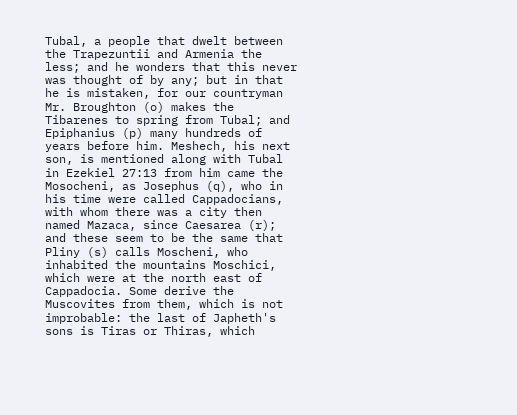Tubal, a people that dwelt between the Trapezuntii and Armenia the less; and he wonders that this never was thought of by any; but in that he is mistaken, for our countryman Mr. Broughton (o) makes the Tibarenes to spring from Tubal; and Epiphanius (p) many hundreds of years before him. Meshech, his next son, is mentioned along with Tubal in Ezekiel 27:13 from him came the Mosocheni, as Josephus (q), who in his time were called Cappadocians, with whom there was a city then named Mazaca, since Caesarea (r); and these seem to be the same that Pliny (s) calls Moscheni, who inhabited the mountains Moschici, which were at the north east of Cappadocia. Some derive the Muscovites from them, which is not improbable: the last of Japheth's sons is Tiras or Thiras, which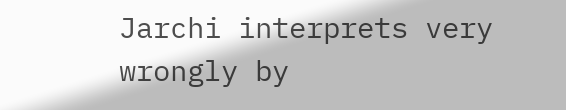Jarchi interprets very wrongly by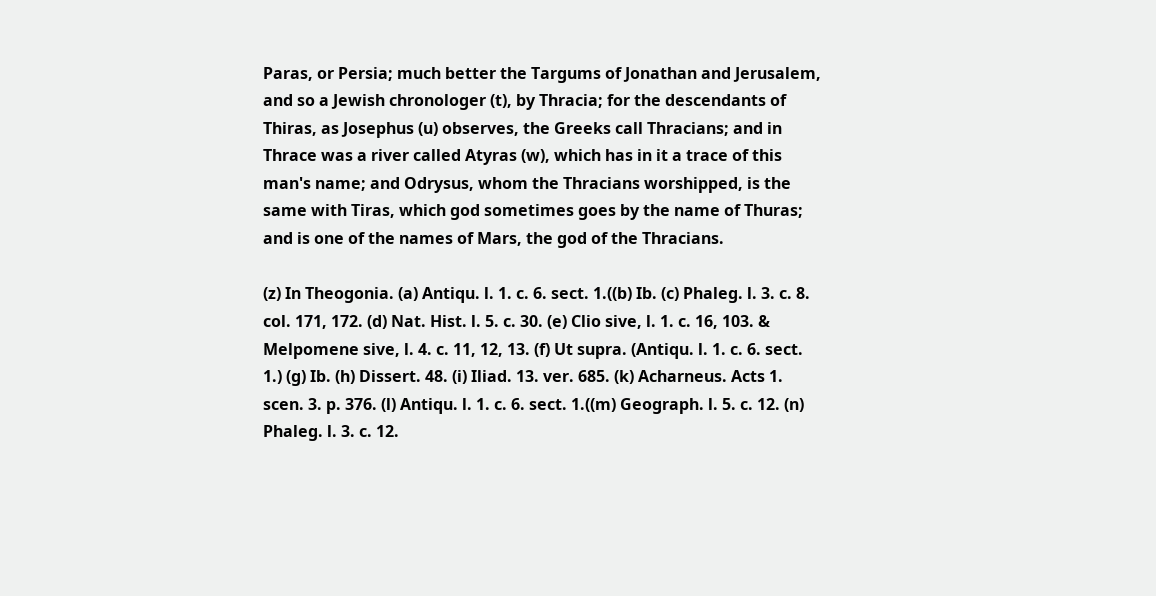Paras, or Persia; much better the Targums of Jonathan and Jerusalem, and so a Jewish chronologer (t), by Thracia; for the descendants of Thiras, as Josephus (u) observes, the Greeks call Thracians; and in Thrace was a river called Atyras (w), which has in it a trace of this man's name; and Odrysus, whom the Thracians worshipped, is the same with Tiras, which god sometimes goes by the name of Thuras; and is one of the names of Mars, the god of the Thracians.

(z) In Theogonia. (a) Antiqu. l. 1. c. 6. sect. 1.((b) Ib. (c) Phaleg. l. 3. c. 8. col. 171, 172. (d) Nat. Hist. l. 5. c. 30. (e) Clio sive, l. 1. c. 16, 103. & Melpomene sive, l. 4. c. 11, 12, 13. (f) Ut supra. (Antiqu. l. 1. c. 6. sect. 1.) (g) Ib. (h) Dissert. 48. (i) Iliad. 13. ver. 685. (k) Acharneus. Acts 1. scen. 3. p. 376. (l) Antiqu. l. 1. c. 6. sect. 1.((m) Geograph. l. 5. c. 12. (n) Phaleg. l. 3. c. 12.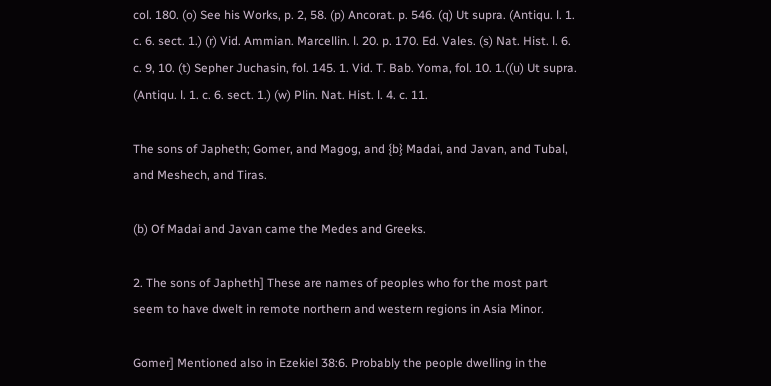col. 180. (o) See his Works, p. 2, 58. (p) Ancorat. p. 546. (q) Ut supra. (Antiqu. l. 1. c. 6. sect. 1.) (r) Vid. Ammian. Marcellin. l. 20. p. 170. Ed. Vales. (s) Nat. Hist. l. 6. c. 9, 10. (t) Sepher Juchasin, fol. 145. 1. Vid. T. Bab. Yoma, fol. 10. 1.((u) Ut supra. (Antiqu. l. 1. c. 6. sect. 1.) (w) Plin. Nat. Hist. l. 4. c. 11.

The sons of Japheth; Gomer, and Magog, and {b} Madai, and Javan, and Tubal, and Meshech, and Tiras.

(b) Of Madai and Javan came the Medes and Greeks.

2. The sons of Japheth] These are names of peoples who for the most part seem to have dwelt in remote northern and western regions in Asia Minor.

Gomer] Mentioned also in Ezekiel 38:6. Probably the people dwelling in the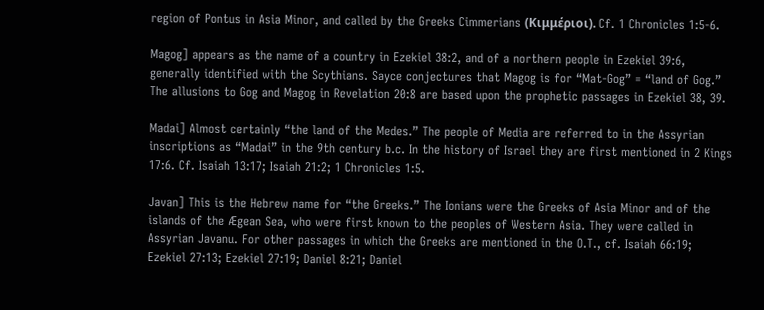region of Pontus in Asia Minor, and called by the Greeks Cimmerians (Κιμμέριοι). Cf. 1 Chronicles 1:5-6.

Magog] appears as the name of a country in Ezekiel 38:2, and of a northern people in Ezekiel 39:6, generally identified with the Scythians. Sayce conjectures that Magog is for “Mat-Gog” = “land of Gog.” The allusions to Gog and Magog in Revelation 20:8 are based upon the prophetic passages in Ezekiel 38, 39.

Madai] Almost certainly “the land of the Medes.” The people of Media are referred to in the Assyrian inscriptions as “Madai” in the 9th century b.c. In the history of Israel they are first mentioned in 2 Kings 17:6. Cf. Isaiah 13:17; Isaiah 21:2; 1 Chronicles 1:5.

Javan] This is the Hebrew name for “the Greeks.” The Ionians were the Greeks of Asia Minor and of the islands of the Ægean Sea, who were first known to the peoples of Western Asia. They were called in Assyrian Javanu. For other passages in which the Greeks are mentioned in the O.T., cf. Isaiah 66:19; Ezekiel 27:13; Ezekiel 27:19; Daniel 8:21; Daniel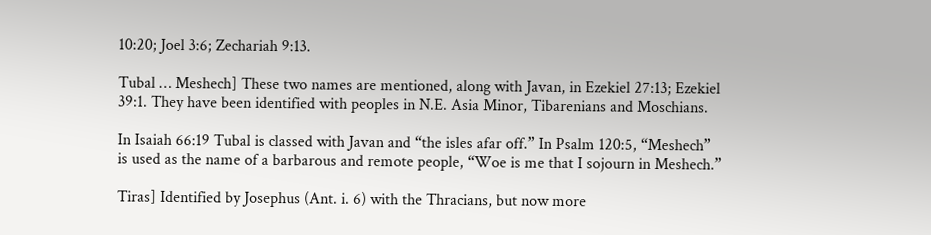10:20; Joel 3:6; Zechariah 9:13.

Tubal … Meshech] These two names are mentioned, along with Javan, in Ezekiel 27:13; Ezekiel 39:1. They have been identified with peoples in N.E. Asia Minor, Tibarenians and Moschians.

In Isaiah 66:19 Tubal is classed with Javan and “the isles afar off.” In Psalm 120:5, “Meshech” is used as the name of a barbarous and remote people, “Woe is me that I sojourn in Meshech.”

Tiras] Identified by Josephus (Ant. i. 6) with the Thracians, but now more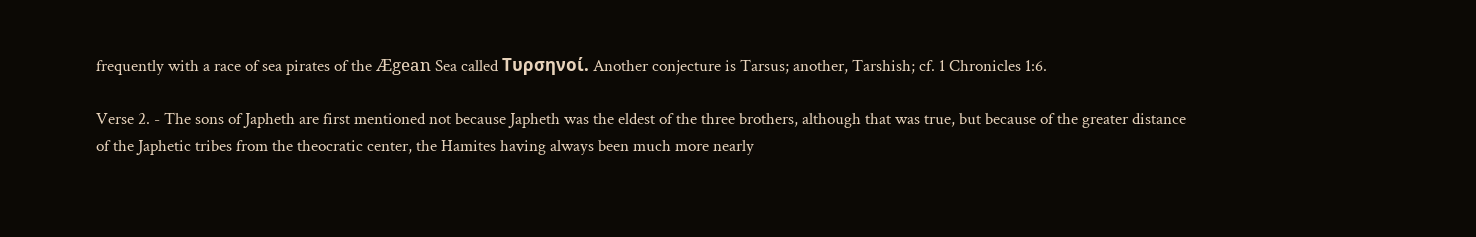frequently with a race of sea pirates of the Ægean Sea called Τυρσηνοί. Another conjecture is Tarsus; another, Tarshish; cf. 1 Chronicles 1:6.

Verse 2. - The sons of Japheth are first mentioned not because Japheth was the eldest of the three brothers, although that was true, but because of the greater distance of the Japhetic tribes from the theocratic center, the Hamites having always been much more nearly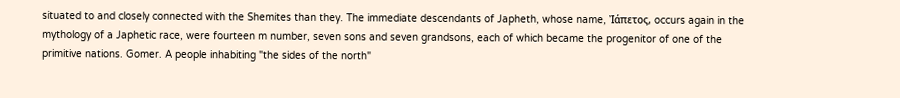situated to and closely connected with the Shemites than they. The immediate descendants of Japheth, whose name, Ἰάπετος, occurs again in the mythology of a Japhetic race, were fourteen m number, seven sons and seven grandsons, each of which became the progenitor of one of the primitive nations. Gomer. A people inhabiting "the sides of the north"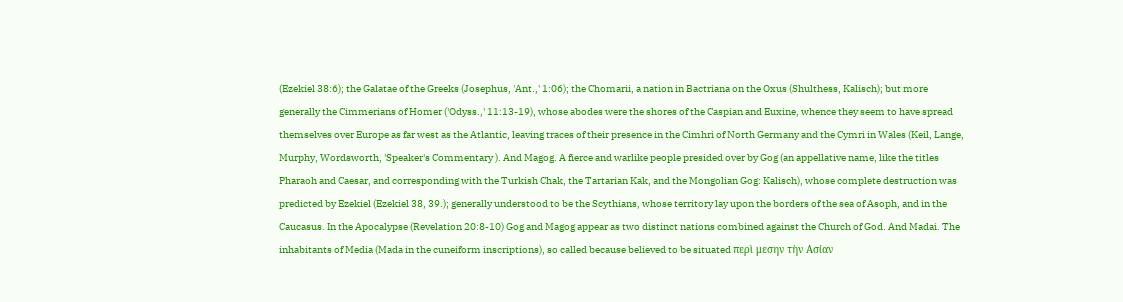(Ezekiel 38:6); the Galatae of the Greeks (Josephus, 'Ant.,' 1:06); the Chomarii, a nation in Bactriana on the Oxus (Shulthess, Kalisch); but more generally the Cimmerians of Homer ('Odyss.,' 11:13-19), whose abodes were the shores of the Caspian and Euxine, whence they seem to have spread themselves over Europe as far west as the Atlantic, leaving traces of their presence in the Cimhri of North Germany and the Cymri in Wales (Keil, Lange, Murphy, Wordsworth, 'Speaker's Commentary ). And Magog. A fierce and warlike people presided over by Gog (an appellative name, like the titles Pharaoh and Caesar, and corresponding with the Turkish Chak, the Tartarian Kak, and the Mongolian Gog: Kalisch), whose complete destruction was predicted by Ezekiel (Ezekiel 38, 39.); generally understood to be the Scythians, whose territory lay upon the borders of the sea of Asoph, and in the Caucasus. In the Apocalypse (Revelation 20:8-10) Gog and Magog appear as two distinct nations combined against the Church of God. And Madai. The inhabitants of Media (Mada in the cuneiform inscriptions), so called because believed to be situated περὶ μεσην τὴν Ασίαν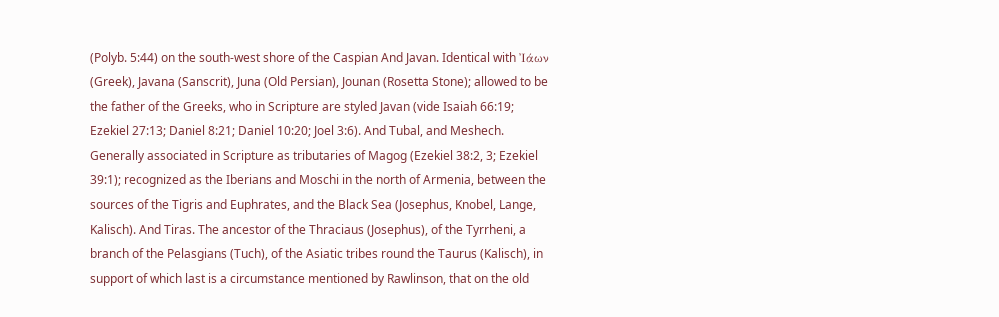(Polyb. 5:44) on the south-west shore of the Caspian And Javan. Identical with Ἰάων (Greek), Javana (Sanscrit), Juna (Old Persian), Jounan (Rosetta Stone); allowed to be the father of the Greeks, who in Scripture are styled Javan (vide Isaiah 66:19; Ezekiel 27:13; Daniel 8:21; Daniel 10:20; Joel 3:6). And Tubal, and Meshech. Generally associated in Scripture as tributaries of Magog (Ezekiel 38:2, 3; Ezekiel 39:1); recognized as the Iberians and Moschi in the north of Armenia, between the sources of the Tigris and Euphrates, and the Black Sea (Josephus, Knobel, Lange, Kalisch). And Tiras. The ancestor of the Thraciaus (Josephus), of the Tyrrheni, a branch of the Pelasgians (Tuch), of the Asiatic tribes round the Taurus (Kalisch), in support of which last is a circumstance mentioned by Rawlinson, that on the old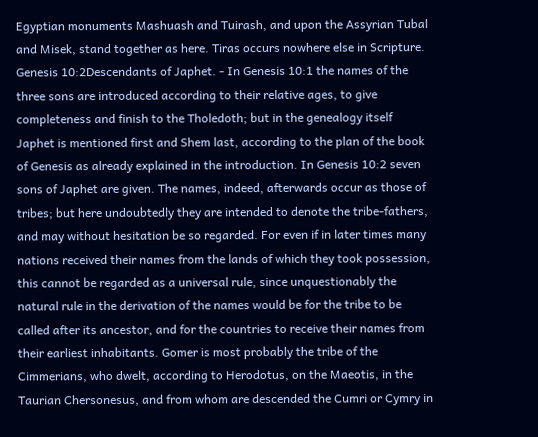Egyptian monuments Mashuash and Tuirash, and upon the Assyrian Tubal and Misek, stand together as here. Tiras occurs nowhere else in Scripture. Genesis 10:2Descendants of Japhet. - In Genesis 10:1 the names of the three sons are introduced according to their relative ages, to give completeness and finish to the Tholedoth; but in the genealogy itself Japhet is mentioned first and Shem last, according to the plan of the book of Genesis as already explained in the introduction. In Genesis 10:2 seven sons of Japhet are given. The names, indeed, afterwards occur as those of tribes; but here undoubtedly they are intended to denote the tribe-fathers, and may without hesitation be so regarded. For even if in later times many nations received their names from the lands of which they took possession, this cannot be regarded as a universal rule, since unquestionably the natural rule in the derivation of the names would be for the tribe to be called after its ancestor, and for the countries to receive their names from their earliest inhabitants. Gomer is most probably the tribe of the Cimmerians, who dwelt, according to Herodotus, on the Maeotis, in the Taurian Chersonesus, and from whom are descended the Cumri or Cymry in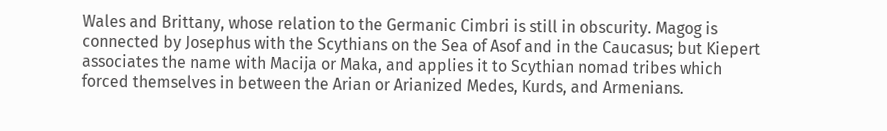Wales and Brittany, whose relation to the Germanic Cimbri is still in obscurity. Magog is connected by Josephus with the Scythians on the Sea of Asof and in the Caucasus; but Kiepert associates the name with Macija or Maka, and applies it to Scythian nomad tribes which forced themselves in between the Arian or Arianized Medes, Kurds, and Armenians.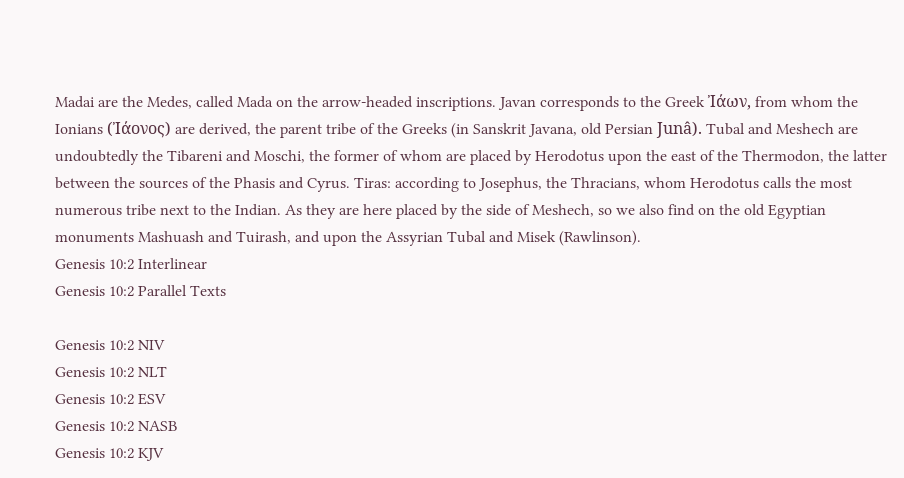Madai are the Medes, called Mada on the arrow-headed inscriptions. Javan corresponds to the Greek Ἰάων, from whom the Ionians (Ἰάονος) are derived, the parent tribe of the Greeks (in Sanskrit Javana, old Persian Junâ). Tubal and Meshech are undoubtedly the Tibareni and Moschi, the former of whom are placed by Herodotus upon the east of the Thermodon, the latter between the sources of the Phasis and Cyrus. Tiras: according to Josephus, the Thracians, whom Herodotus calls the most numerous tribe next to the Indian. As they are here placed by the side of Meshech, so we also find on the old Egyptian monuments Mashuash and Tuirash, and upon the Assyrian Tubal and Misek (Rawlinson).
Genesis 10:2 Interlinear
Genesis 10:2 Parallel Texts

Genesis 10:2 NIV
Genesis 10:2 NLT
Genesis 10:2 ESV
Genesis 10:2 NASB
Genesis 10:2 KJV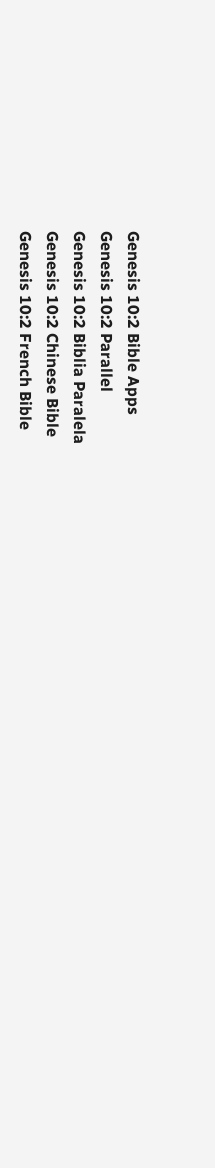Genesis 10:2 Bible Apps
Genesis 10:2 Parallel
Genesis 10:2 Biblia Paralela
Genesis 10:2 Chinese Bible
Genesis 10:2 French Bible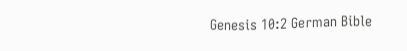Genesis 10:2 German Bible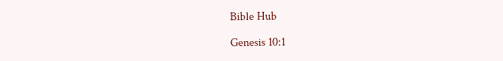Bible Hub

Genesis 10:1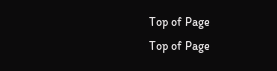Top of Page
Top of Page